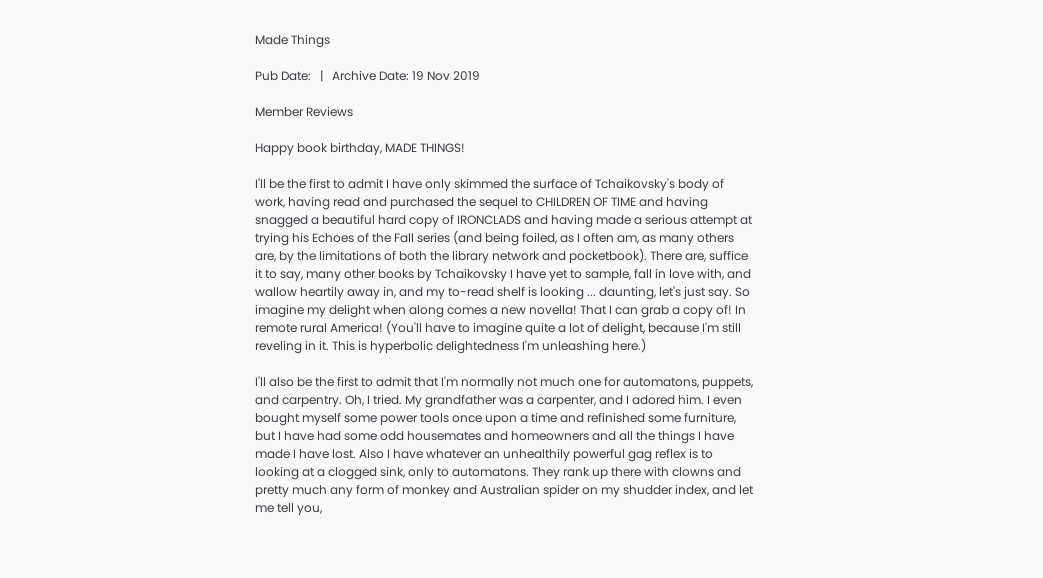Made Things

Pub Date:   |   Archive Date: 19 Nov 2019

Member Reviews

Happy book birthday, MADE THINGS!

I'll be the first to admit I have only skimmed the surface of Tchaikovsky's body of work, having read and purchased the sequel to CHILDREN OF TIME and having snagged a beautiful hard copy of IRONCLADS and having made a serious attempt at trying his Echoes of the Fall series (and being foiled, as I often am, as many others are, by the limitations of both the library network and pocketbook). There are, suffice it to say, many other books by Tchaikovsky I have yet to sample, fall in love with, and wallow heartily away in, and my to-read shelf is looking ... daunting, let's just say. So imagine my delight when along comes a new novella! That I can grab a copy of! In remote rural America! (You'll have to imagine quite a lot of delight, because I'm still reveling in it. This is hyperbolic delightedness I'm unleashing here.)

I'll also be the first to admit that I'm normally not much one for automatons, puppets, and carpentry. Oh, I tried. My grandfather was a carpenter, and I adored him. I even bought myself some power tools once upon a time and refinished some furniture, but I have had some odd housemates and homeowners and all the things I have made I have lost. Also I have whatever an unhealthily powerful gag reflex is to looking at a clogged sink, only to automatons. They rank up there with clowns and pretty much any form of monkey and Australian spider on my shudder index, and let me tell you,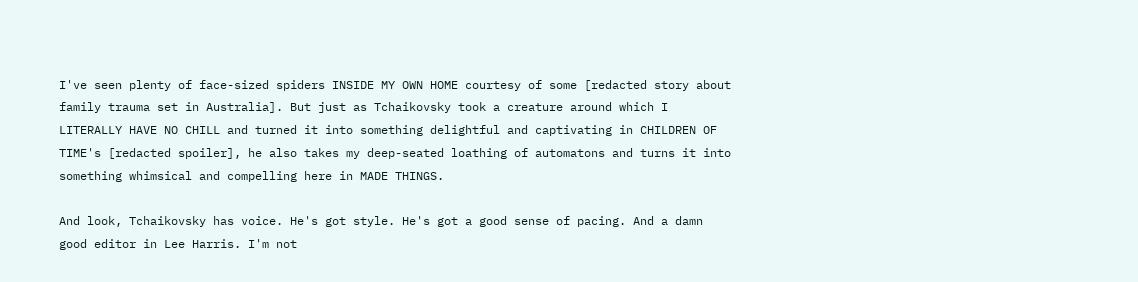I've seen plenty of face-sized spiders INSIDE MY OWN HOME courtesy of some [redacted story about family trauma set in Australia]. But just as Tchaikovsky took a creature around which I LITERALLY HAVE NO CHILL and turned it into something delightful and captivating in CHILDREN OF TIME's [redacted spoiler], he also takes my deep-seated loathing of automatons and turns it into something whimsical and compelling here in MADE THINGS.

And look, Tchaikovsky has voice. He's got style. He's got a good sense of pacing. And a damn good editor in Lee Harris. I'm not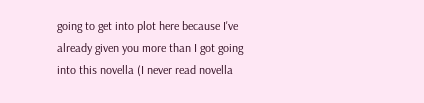going to get into plot here because I've already given you more than I got going into this novella (I never read novella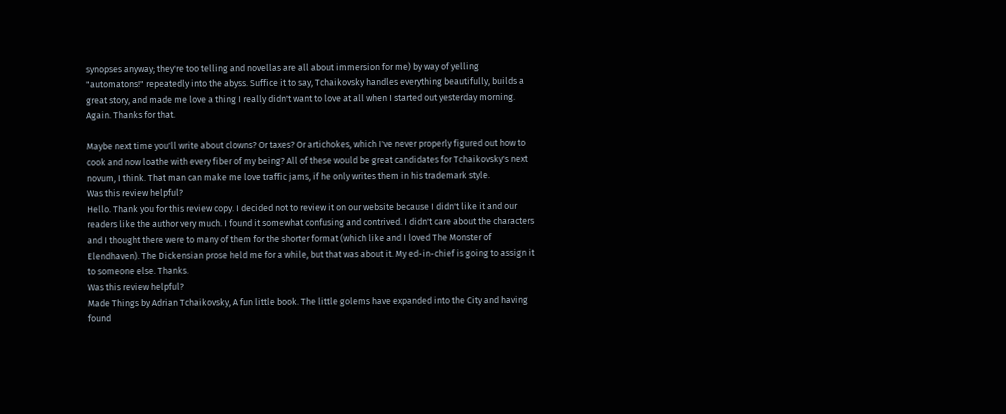synopses anyway; they're too telling and novellas are all about immersion for me) by way of yelling "automatons!" repeatedly into the abyss. Suffice it to say, Tchaikovsky handles everything beautifully, builds a great story, and made me love a thing I really didn't want to love at all when I started out yesterday morning. Again. Thanks for that.

Maybe next time you'll write about clowns? Or taxes? Or artichokes, which I've never properly figured out how to cook and now loathe with every fiber of my being? All of these would be great candidates for Tchaikovsky's next novum, I think. That man can make me love traffic jams, if he only writes them in his trademark style.
Was this review helpful?
Hello. Thank you for this review copy. I decided not to review it on our website because I didn't like it and our readers like the author very much. I found it somewhat confusing and contrived. I didn't care about the characters and I thought there were to many of them for the shorter format (which like and I loved The Monster of Elendhaven). The Dickensian prose held me for a while, but that was about it. My ed-in-chief is going to assign it to someone else. Thanks.
Was this review helpful?
Made Things by Adrian Tchaikovsky, A fun little book. The little golems have expanded into the City and having found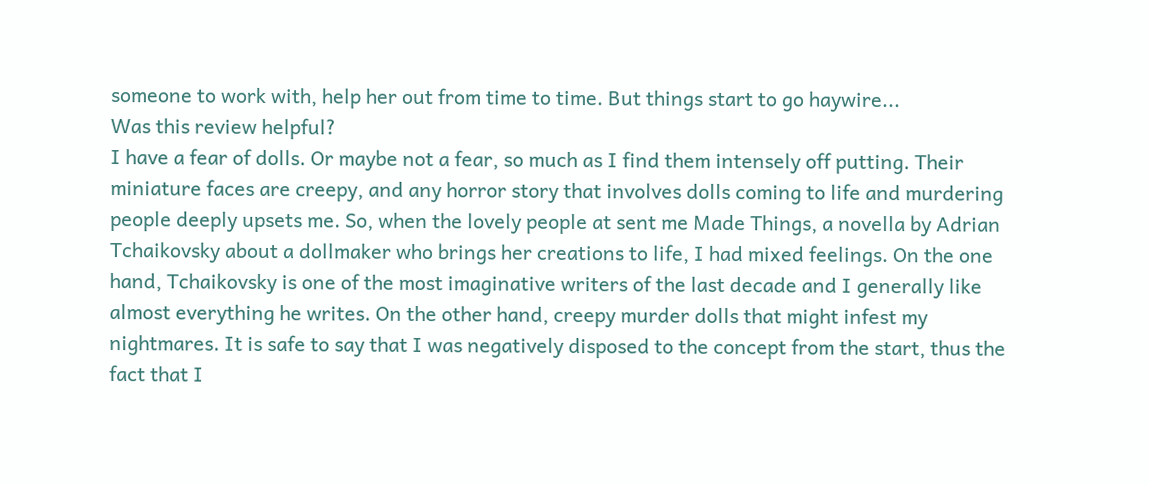someone to work with, help her out from time to time. But things start to go haywire...
Was this review helpful?
I have a fear of dolls. Or maybe not a fear, so much as I find them intensely off putting. Their miniature faces are creepy, and any horror story that involves dolls coming to life and murdering people deeply upsets me. So, when the lovely people at sent me Made Things, a novella by Adrian Tchaikovsky about a dollmaker who brings her creations to life, I had mixed feelings. On the one hand, Tchaikovsky is one of the most imaginative writers of the last decade and I generally like almost everything he writes. On the other hand, creepy murder dolls that might infest my nightmares. It is safe to say that I was negatively disposed to the concept from the start, thus the fact that I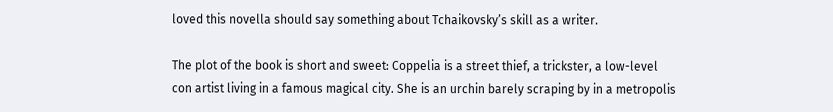loved this novella should say something about Tchaikovsky’s skill as a writer.

The plot of the book is short and sweet: Coppelia is a street thief, a trickster, a low-level con artist living in a famous magical city. She is an urchin barely scraping by in a metropolis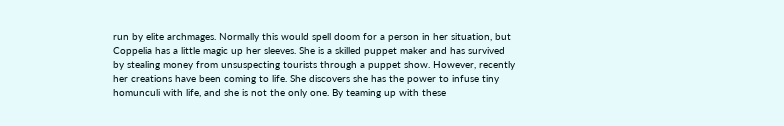run by elite archmages. Normally this would spell doom for a person in her situation, but Coppelia has a little magic up her sleeves. She is a skilled puppet maker and has survived by stealing money from unsuspecting tourists through a puppet show. However, recently her creations have been coming to life. She discovers she has the power to infuse tiny homunculi with life, and she is not the only one. By teaming up with these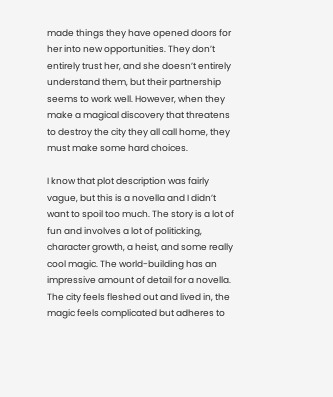made things they have opened doors for her into new opportunities. They don’t entirely trust her, and she doesn’t entirely understand them, but their partnership seems to work well. However, when they make a magical discovery that threatens to destroy the city they all call home, they must make some hard choices.

I know that plot description was fairly vague, but this is a novella and I didn’t want to spoil too much. The story is a lot of fun and involves a lot of politicking, character growth, a heist, and some really cool magic. The world-building has an impressive amount of detail for a novella. The city feels fleshed out and lived in, the magic feels complicated but adheres to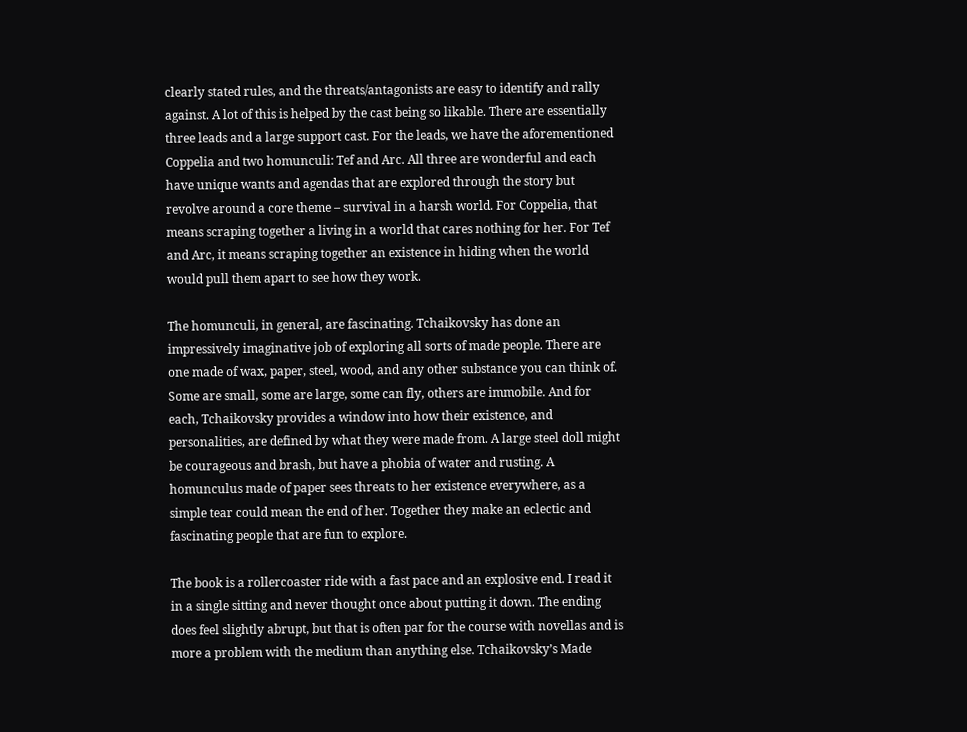clearly stated rules, and the threats/antagonists are easy to identify and rally against. A lot of this is helped by the cast being so likable. There are essentially three leads and a large support cast. For the leads, we have the aforementioned Coppelia and two homunculi: Tef and Arc. All three are wonderful and each have unique wants and agendas that are explored through the story but revolve around a core theme – survival in a harsh world. For Coppelia, that means scraping together a living in a world that cares nothing for her. For Tef and Arc, it means scraping together an existence in hiding when the world would pull them apart to see how they work.

The homunculi, in general, are fascinating. Tchaikovsky has done an impressively imaginative job of exploring all sorts of made people. There are one made of wax, paper, steel, wood, and any other substance you can think of. Some are small, some are large, some can fly, others are immobile. And for each, Tchaikovsky provides a window into how their existence, and personalities, are defined by what they were made from. A large steel doll might be courageous and brash, but have a phobia of water and rusting. A homunculus made of paper sees threats to her existence everywhere, as a simple tear could mean the end of her. Together they make an eclectic and fascinating people that are fun to explore.

The book is a rollercoaster ride with a fast pace and an explosive end. I read it in a single sitting and never thought once about putting it down. The ending does feel slightly abrupt, but that is often par for the course with novellas and is more a problem with the medium than anything else. Tchaikovsky’s Made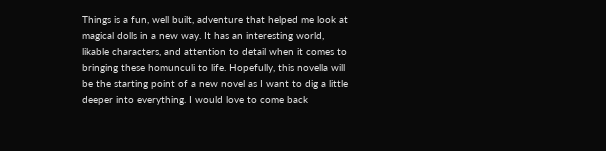Things is a fun, well built, adventure that helped me look at magical dolls in a new way. It has an interesting world, likable characters, and attention to detail when it comes to bringing these homunculi to life. Hopefully, this novella will be the starting point of a new novel as I want to dig a little deeper into everything. I would love to come back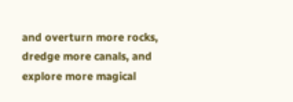and overturn more rocks, dredge more canals, and explore more magical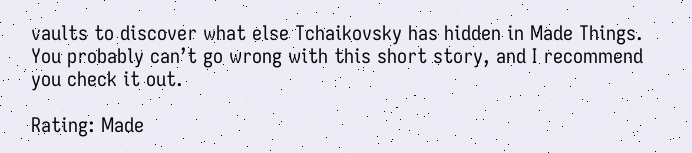vaults to discover what else Tchaikovsky has hidden in Made Things. You probably can’t go wrong with this short story, and I recommend you check it out.

Rating: Made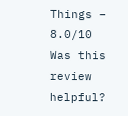Things – 8.0/10
Was this review helpful?